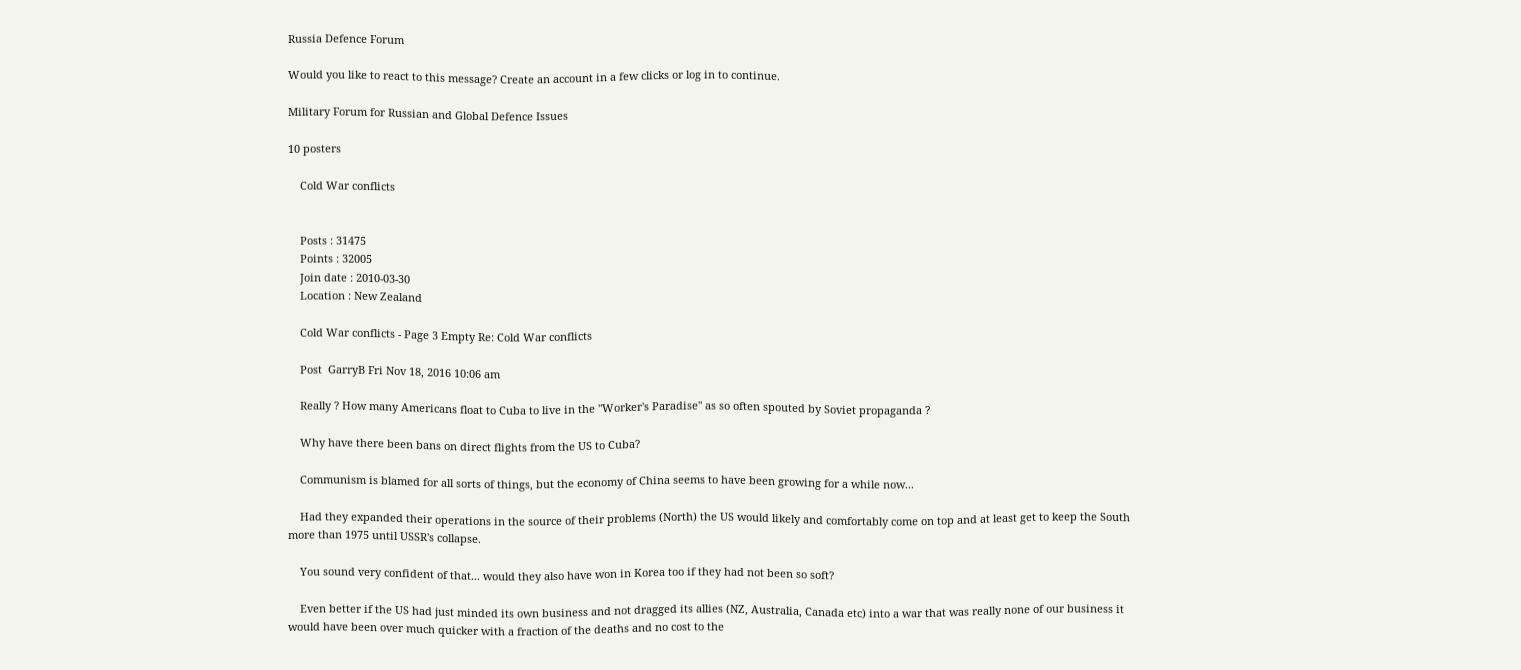Russia Defence Forum

Would you like to react to this message? Create an account in a few clicks or log in to continue.

Military Forum for Russian and Global Defence Issues

10 posters

    Cold War conflicts


    Posts : 31475
    Points : 32005
    Join date : 2010-03-30
    Location : New Zealand

    Cold War conflicts - Page 3 Empty Re: Cold War conflicts

    Post  GarryB Fri Nov 18, 2016 10:06 am

    Really ? How many Americans float to Cuba to live in the "Worker's Paradise" as so often spouted by Soviet propaganda ?

    Why have there been bans on direct flights from the US to Cuba?

    Communism is blamed for all sorts of things, but the economy of China seems to have been growing for a while now...

    Had they expanded their operations in the source of their problems (North) the US would likely and comfortably come on top and at least get to keep the South more than 1975 until USSR's collapse.

    You sound very confident of that... would they also have won in Korea too if they had not been so soft?

    Even better if the US had just minded its own business and not dragged its allies (NZ, Australia, Canada etc) into a war that was really none of our business it would have been over much quicker with a fraction of the deaths and no cost to the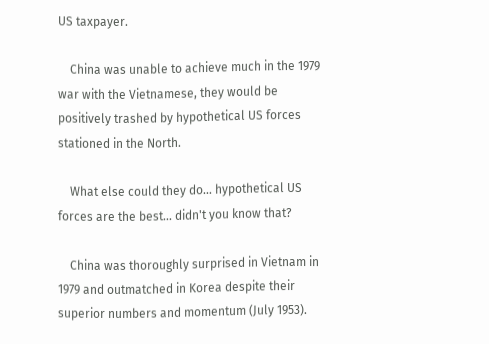US taxpayer.

    China was unable to achieve much in the 1979 war with the Vietnamese, they would be positively trashed by hypothetical US forces stationed in the North.

    What else could they do... hypothetical US forces are the best... didn't you know that?

    China was thoroughly surprised in Vietnam in 1979 and outmatched in Korea despite their superior numbers and momentum (July 1953).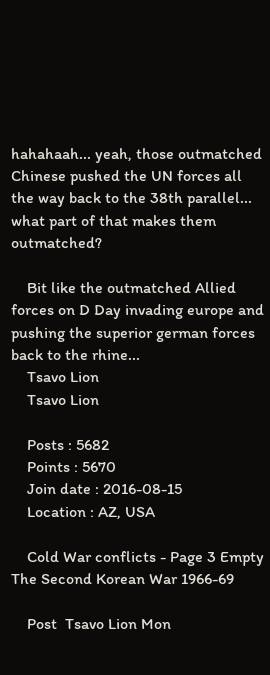hahahaah... yeah, those outmatched Chinese pushed the UN forces all the way back to the 38th parallel... what part of that makes them outmatched?

    Bit like the outmatched Allied forces on D Day invading europe and pushing the superior german forces back to the rhine...
    Tsavo Lion
    Tsavo Lion

    Posts : 5682
    Points : 5670
    Join date : 2016-08-15
    Location : AZ, USA

    Cold War conflicts - Page 3 Empty The Second Korean War 1966-69

    Post  Tsavo Lion Mon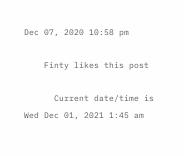Dec 07, 2020 10:58 pm

    Finty likes this post

      Current date/time is Wed Dec 01, 2021 1:45 am